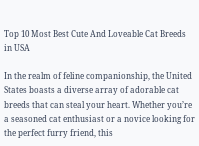Top 10 Most Best Cute And Loveable Cat Breeds in USA

In the realm of feline companionship, the United States boasts a diverse array of adorable cat breeds that can steal your heart. Whether you’re a seasoned cat enthusiast or a novice looking for the perfect furry friend, this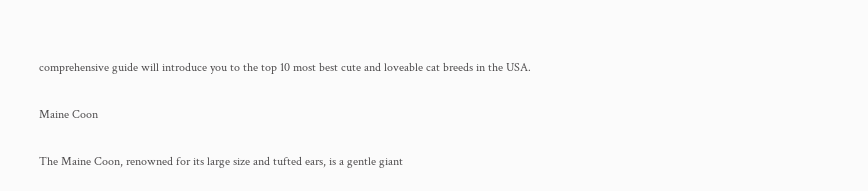comprehensive guide will introduce you to the top 10 most best cute and loveable cat breeds in the USA.

Maine Coon

The Maine Coon, renowned for its large size and tufted ears, is a gentle giant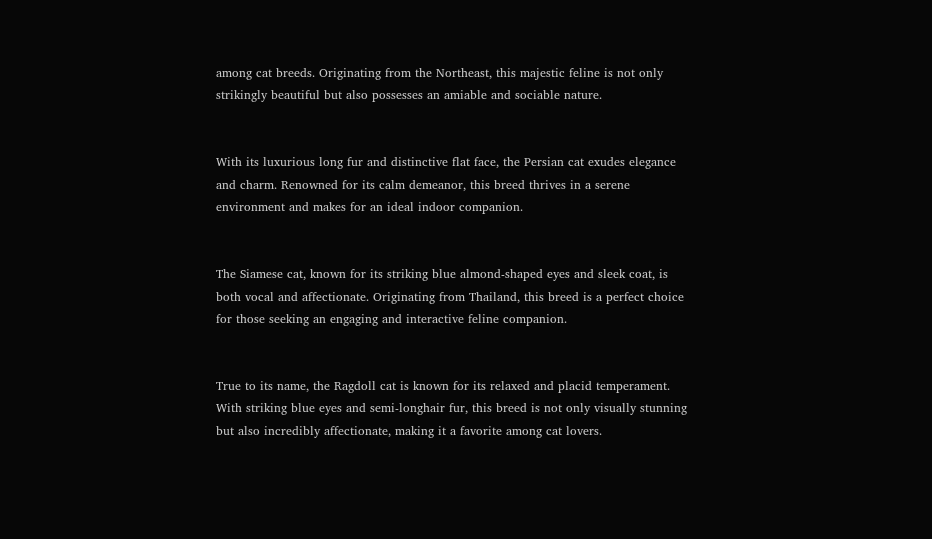among cat breeds. Originating from the Northeast, this majestic feline is not only strikingly beautiful but also possesses an amiable and sociable nature.


With its luxurious long fur and distinctive flat face, the Persian cat exudes elegance and charm. Renowned for its calm demeanor, this breed thrives in a serene environment and makes for an ideal indoor companion.


The Siamese cat, known for its striking blue almond-shaped eyes and sleek coat, is both vocal and affectionate. Originating from Thailand, this breed is a perfect choice for those seeking an engaging and interactive feline companion.


True to its name, the Ragdoll cat is known for its relaxed and placid temperament. With striking blue eyes and semi-longhair fur, this breed is not only visually stunning but also incredibly affectionate, making it a favorite among cat lovers.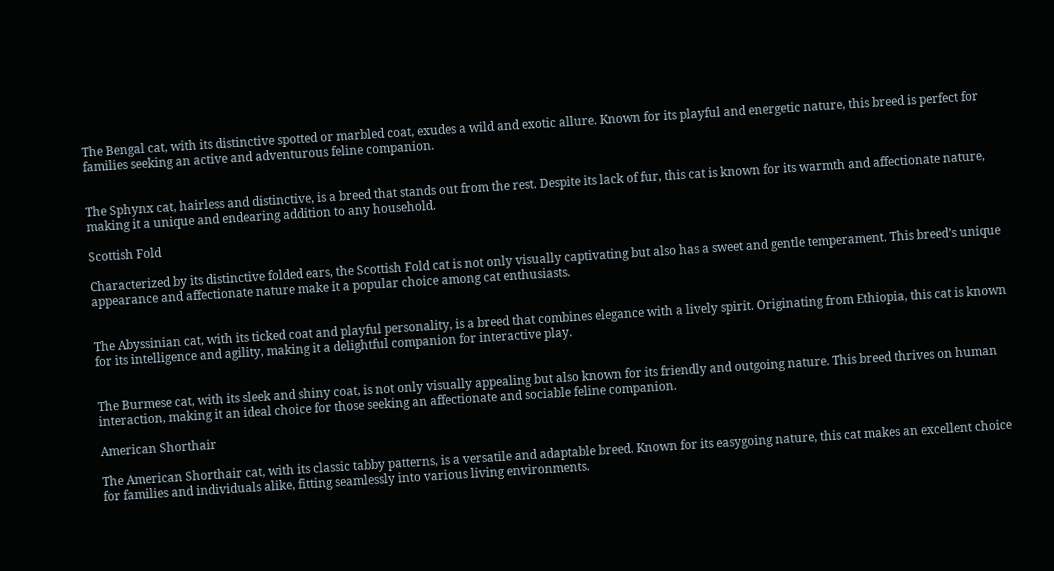The Bengal cat, with its distinctive spotted or marbled coat, exudes a wild and exotic allure. Known for its playful and energetic nature, this breed is perfect for families seeking an active and adventurous feline companion.


The Sphynx cat, hairless and distinctive, is a breed that stands out from the rest. Despite its lack of fur, this cat is known for its warmth and affectionate nature, making it a unique and endearing addition to any household.

Scottish Fold

Characterized by its distinctive folded ears, the Scottish Fold cat is not only visually captivating but also has a sweet and gentle temperament. This breed’s unique appearance and affectionate nature make it a popular choice among cat enthusiasts.


The Abyssinian cat, with its ticked coat and playful personality, is a breed that combines elegance with a lively spirit. Originating from Ethiopia, this cat is known for its intelligence and agility, making it a delightful companion for interactive play.


The Burmese cat, with its sleek and shiny coat, is not only visually appealing but also known for its friendly and outgoing nature. This breed thrives on human interaction, making it an ideal choice for those seeking an affectionate and sociable feline companion.

American Shorthair

The American Shorthair cat, with its classic tabby patterns, is a versatile and adaptable breed. Known for its easygoing nature, this cat makes an excellent choice for families and individuals alike, fitting seamlessly into various living environments.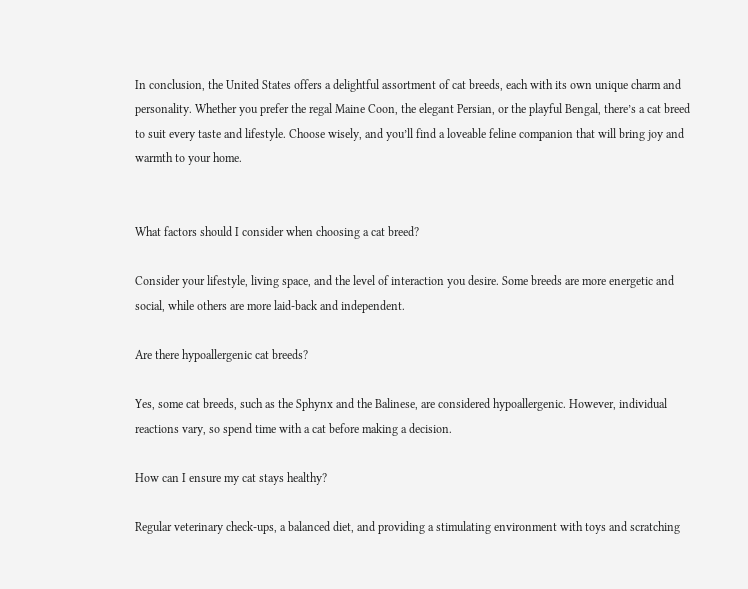In conclusion, the United States offers a delightful assortment of cat breeds, each with its own unique charm and personality. Whether you prefer the regal Maine Coon, the elegant Persian, or the playful Bengal, there’s a cat breed to suit every taste and lifestyle. Choose wisely, and you’ll find a loveable feline companion that will bring joy and warmth to your home.


What factors should I consider when choosing a cat breed?

Consider your lifestyle, living space, and the level of interaction you desire. Some breeds are more energetic and social, while others are more laid-back and independent.

Are there hypoallergenic cat breeds?

Yes, some cat breeds, such as the Sphynx and the Balinese, are considered hypoallergenic. However, individual reactions vary, so spend time with a cat before making a decision.

How can I ensure my cat stays healthy?

Regular veterinary check-ups, a balanced diet, and providing a stimulating environment with toys and scratching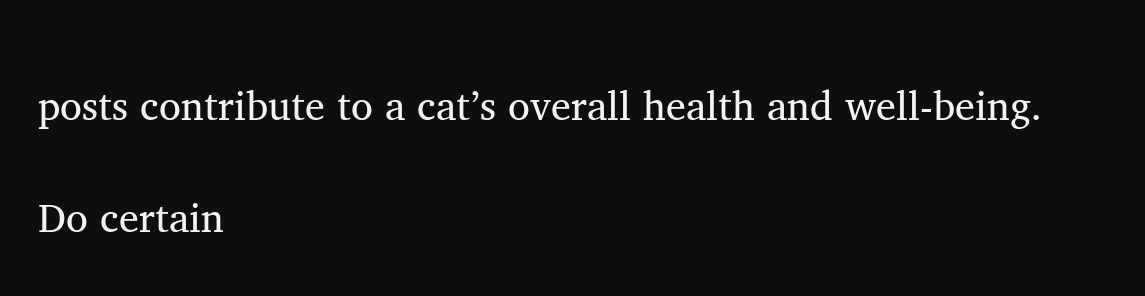posts contribute to a cat’s overall health and well-being.

Do certain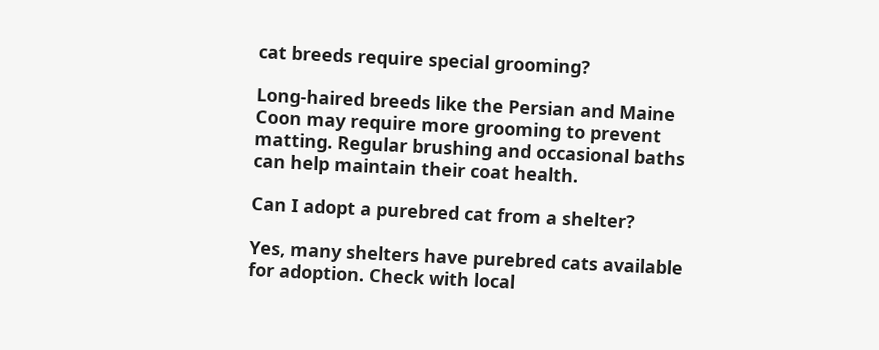cat breeds require special grooming?

Long-haired breeds like the Persian and Maine Coon may require more grooming to prevent matting. Regular brushing and occasional baths can help maintain their coat health.

Can I adopt a purebred cat from a shelter?

Yes, many shelters have purebred cats available for adoption. Check with local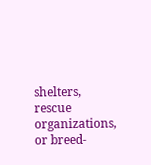shelters, rescue organizations, or breed-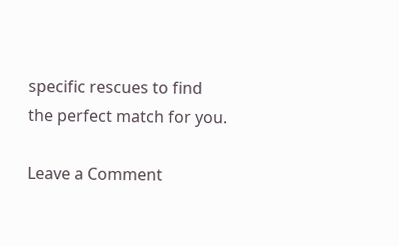specific rescues to find the perfect match for you.

Leave a Comment